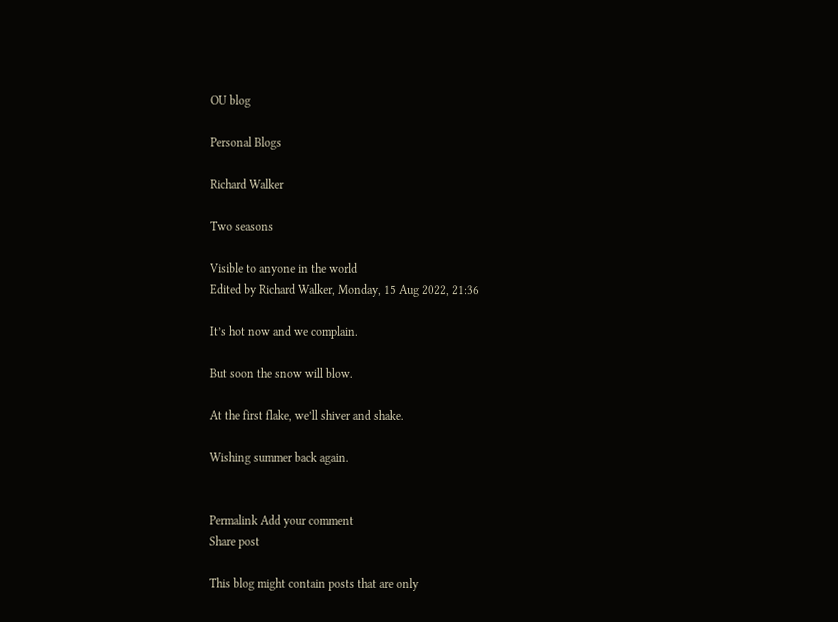OU blog

Personal Blogs

Richard Walker

Two seasons

Visible to anyone in the world
Edited by Richard Walker, Monday, 15 Aug 2022, 21:36

It’s hot now and we complain.

But soon the snow will blow.

At the first flake, we’ll shiver and shake.

Wishing summer back again.


Permalink Add your comment
Share post

This blog might contain posts that are only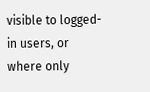visible to logged-in users, or where only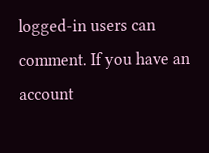logged-in users can comment. If you have an account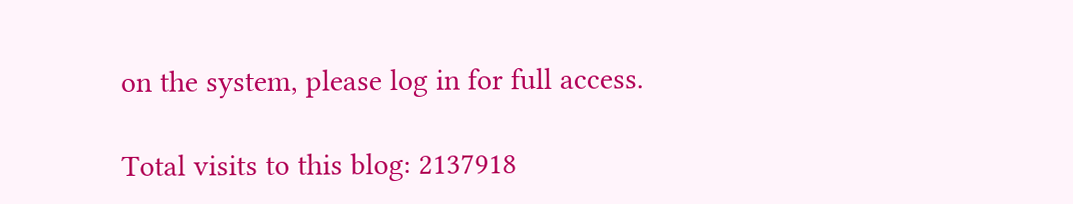on the system, please log in for full access.

Total visits to this blog: 2137918